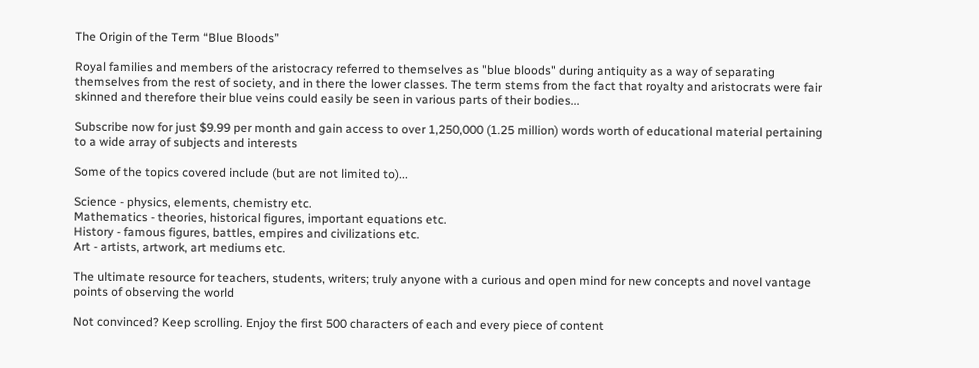The Origin of the Term “Blue Bloods”

Royal families and members of the aristocracy referred to themselves as "blue bloods" during antiquity as a way of separating themselves from the rest of society, and in there the lower classes. The term stems from the fact that royalty and aristocrats were fair skinned and therefore their blue veins could easily be seen in various parts of their bodies...

Subscribe now for just $9.99 per month and gain access to over 1,250,000 (1.25 million) words worth of educational material pertaining to a wide array of subjects and interests

Some of the topics covered include (but are not limited to)...

Science - physics, elements, chemistry etc.
Mathematics - theories, historical figures, important equations etc.
History - famous figures, battles, empires and civilizations etc.
Art - artists, artwork, art mediums etc.

The ultimate resource for teachers, students, writers; truly anyone with a curious and open mind for new concepts and novel vantage points of observing the world

Not convinced? Keep scrolling. Enjoy the first 500 characters of each and every piece of content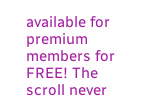available for premium members for FREE! The scroll never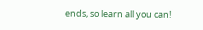ends, so learn all you can!